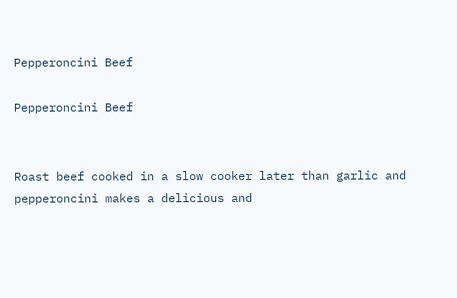Pepperoncini Beef

Pepperoncini Beef


Roast beef cooked in a slow cooker later than garlic and pepperoncini makes a delicious and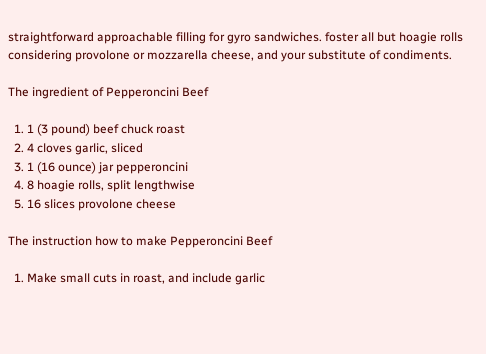straightforward approachable filling for gyro sandwiches. foster all but hoagie rolls considering provolone or mozzarella cheese, and your substitute of condiments.

The ingredient of Pepperoncini Beef

  1. 1 (3 pound) beef chuck roast
  2. 4 cloves garlic, sliced
  3. 1 (16 ounce) jar pepperoncini
  4. 8 hoagie rolls, split lengthwise
  5. 16 slices provolone cheese

The instruction how to make Pepperoncini Beef

  1. Make small cuts in roast, and include garlic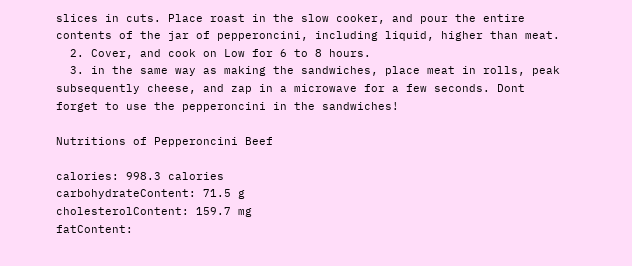slices in cuts. Place roast in the slow cooker, and pour the entire contents of the jar of pepperoncini, including liquid, higher than meat.
  2. Cover, and cook on Low for 6 to 8 hours.
  3. in the same way as making the sandwiches, place meat in rolls, peak subsequently cheese, and zap in a microwave for a few seconds. Dont forget to use the pepperoncini in the sandwiches!

Nutritions of Pepperoncini Beef

calories: 998.3 calories
carbohydrateContent: 71.5 g
cholesterolContent: 159.7 mg
fatContent: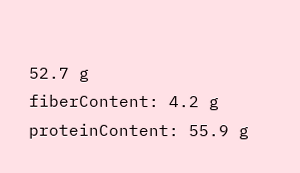52.7 g
fiberContent: 4.2 g
proteinContent: 55.9 g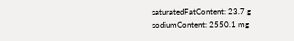saturatedFatContent: 23.7 g
sodiumContent: 2550.1 mg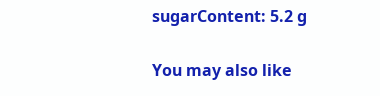sugarContent: 5.2 g


You may also like